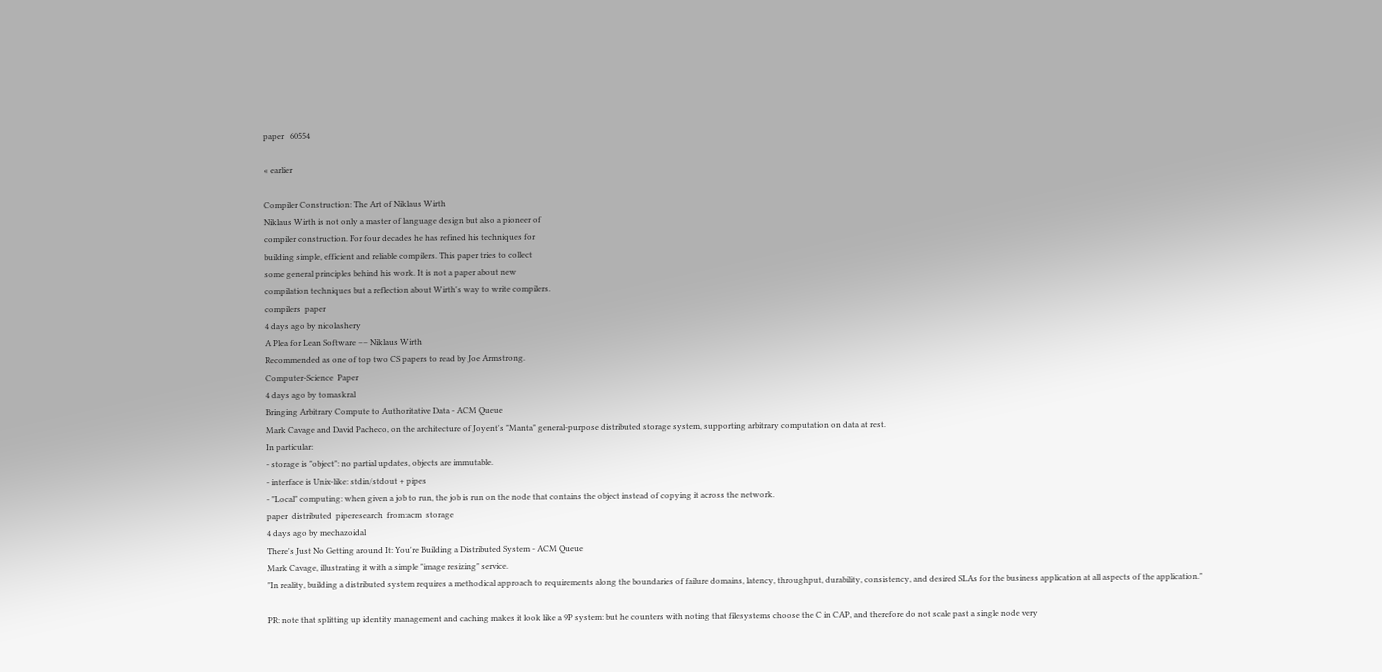paper   60554

« earlier

Compiler Construction: The Art of Niklaus Wirth
Niklaus Wirth is not only a master of language design but also a pioneer of
compiler construction. For four decades he has refined his techniques for
building simple, efficient and reliable compilers. This paper tries to collect
some general principles behind his work. It is not a paper about new
compilation techniques but a reflection about Wirth's way to write compilers.
compilers  paper
4 days ago by nicolashery
A Plea for Lean Software –– Niklaus Wirth
Recommended as one of top two CS papers to read by Joe Armstrong.
Computer-Science  Paper
4 days ago by tomaskral
Bringing Arbitrary Compute to Authoritative Data - ACM Queue
Mark Cavage and David Pacheco, on the architecture of Joyent's "Manta" general-purpose distributed storage system, supporting arbitrary computation on data at rest.
In particular:
- storage is "object": no partial updates, objects are immutable.
- interface is Unix-like: stdin/stdout + pipes
- "Local" computing: when given a job to run, the job is run on the node that contains the object instead of copying it across the network.
paper  distributed  piperesearch  from:acm  storage
4 days ago by mechazoidal
There's Just No Getting around It: You're Building a Distributed System - ACM Queue
Mark Cavage, illustrating it with a simple "image resizing" service.
"In reality, building a distributed system requires a methodical approach to requirements along the boundaries of failure domains, latency, throughput, durability, consistency, and desired SLAs for the business application at all aspects of the application."

PR: note that splitting up identity management and caching makes it look like a 9P system: but he counters with noting that filesystems choose the C in CAP, and therefore do not scale past a single node very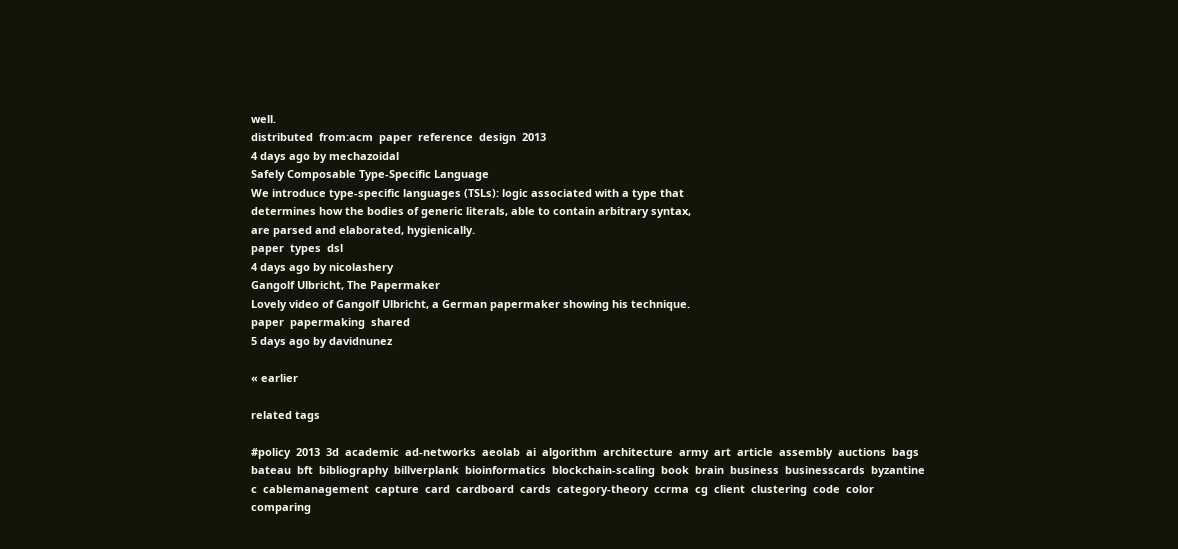well.
distributed  from:acm  paper  reference  design  2013
4 days ago by mechazoidal
Safely Composable Type-Specific Language
We introduce type-specific languages (TSLs): logic associated with a type that
determines how the bodies of generic literals, able to contain arbitrary syntax,
are parsed and elaborated, hygienically.
paper  types  dsl
4 days ago by nicolashery
Gangolf Ulbricht, The Papermaker
Lovely video of Gangolf Ulbricht, a German papermaker showing his technique.
paper  papermaking  shared
5 days ago by davidnunez

« earlier

related tags

#policy  2013  3d  academic  ad-networks  aeolab  ai  algorithm  architecture  army  art  article  assembly  auctions  bags  bateau  bft  bibliography  billverplank  bioinformatics  blockchain-scaling  book  brain  business  businesscards  byzantine  c  cablemanagement  capture  card  cardboard  cards  category-theory  ccrma  cg  client  clustering  code  color  comparing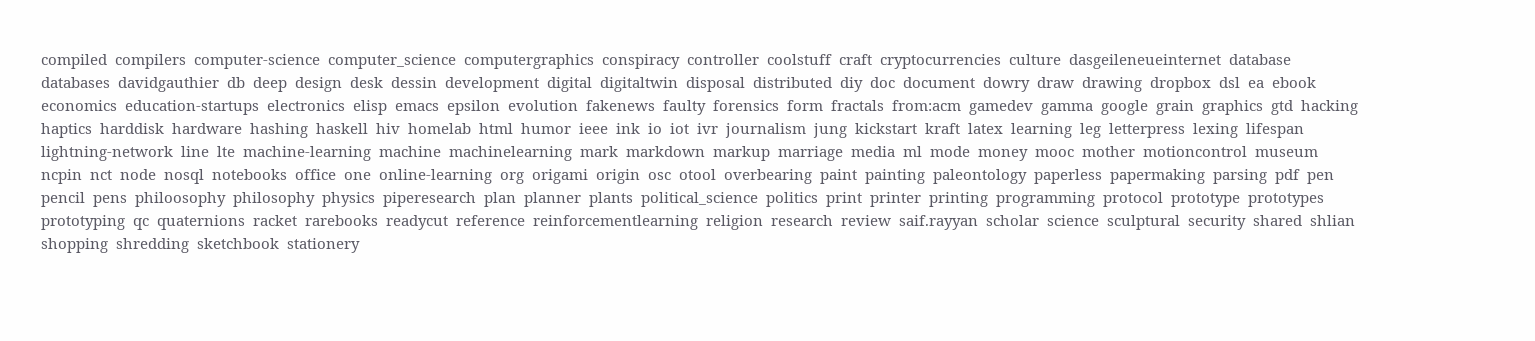compiled  compilers  computer-science  computer_science  computergraphics  conspiracy  controller  coolstuff  craft  cryptocurrencies  culture  dasgeileneueinternet  database  databases  davidgauthier  db  deep  design  desk  dessin  development  digital  digitaltwin  disposal  distributed  diy  doc  document  dowry  draw  drawing  dropbox  dsl  ea  ebook  economics  education-startups  electronics  elisp  emacs  epsilon  evolution  fakenews  faulty  forensics  form  fractals  from:acm  gamedev  gamma  google  grain  graphics  gtd  hacking  haptics  harddisk  hardware  hashing  haskell  hiv  homelab  html  humor  ieee  ink  io  iot  ivr  journalism  jung  kickstart  kraft  latex  learning  leg  letterpress  lexing  lifespan  lightning-network  line  lte  machine-learning  machine  machinelearning  mark  markdown  markup  marriage  media  ml  mode  money  mooc  mother  motioncontrol  museum  ncpin  nct  node  nosql  notebooks  office  one  online-learning  org  origami  origin  osc  otool  overbearing  paint  painting  paleontology  paperless  papermaking  parsing  pdf  pen  pencil  pens  philoosophy  philosophy  physics  piperesearch  plan  planner  plants  political_science  politics  print  printer  printing  programming  protocol  prototype  prototypes  prototyping  qc  quaternions  racket  rarebooks  readycut  reference  reinforcementlearning  religion  research  review  saif.rayyan  scholar  science  sculptural  security  shared  shlian  shopping  shredding  sketchbook  stationery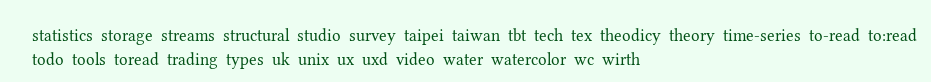statistics  storage  streams  structural  studio  survey  taipei  taiwan  tbt  tech  tex  theodicy  theory  time-series  to-read  to:read  todo  tools  toread  trading  types  uk  unix  ux  uxd  video  water  watercolor  wc  wirth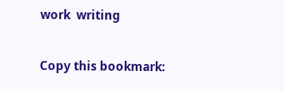work  writing

Copy this bookmark: